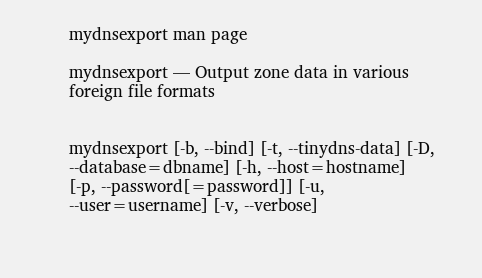mydnsexport man page

mydnsexport — Output zone data in various foreign file formats


mydnsexport [-b, --bind] [-t, --tinydns-data] [-D, --database=dbname] [-h, --host=hostname] [-p, --password[=password]] [-u, --user=username] [-v, --verbose]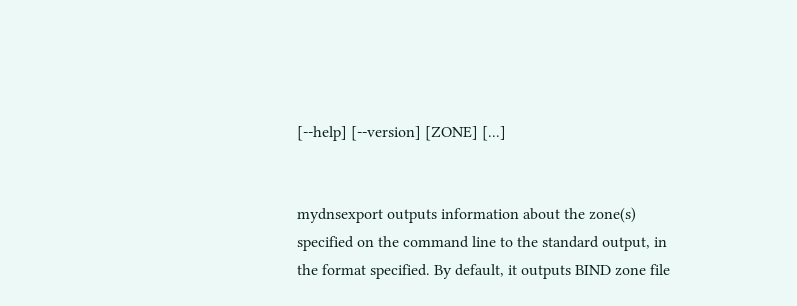[--help] [--version] [ZONE] [...]


mydnsexport outputs information about the zone(s) specified on the command line to the standard output, in the format specified. By default, it outputs BIND zone file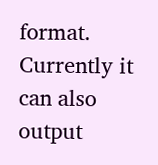format. Currently it can also output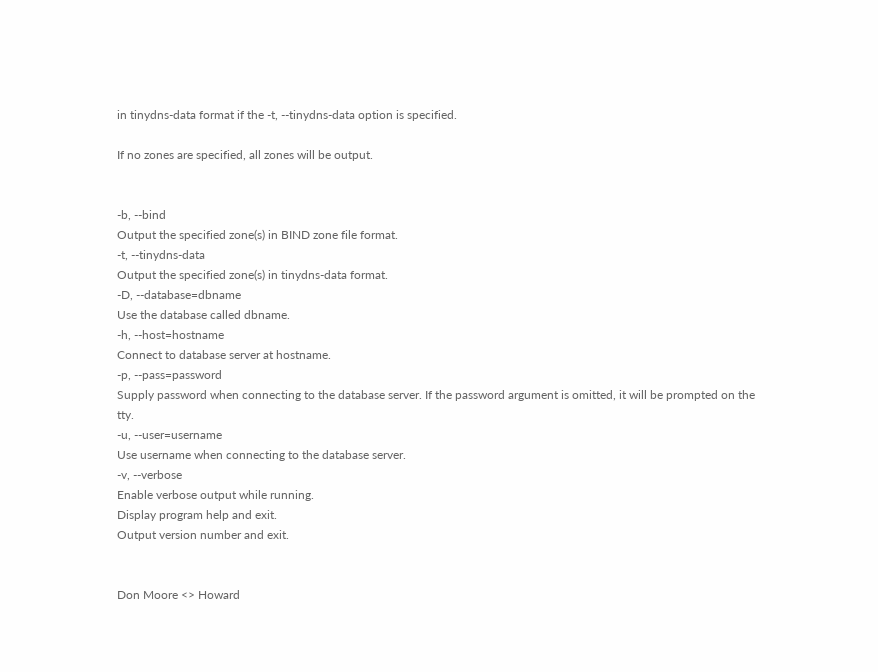in tinydns-data format if the -t, --tinydns-data option is specified.

If no zones are specified, all zones will be output.


-b, --bind
Output the specified zone(s) in BIND zone file format.
-t, --tinydns-data
Output the specified zone(s) in tinydns-data format.
-D, --database=dbname
Use the database called dbname.
-h, --host=hostname
Connect to database server at hostname.
-p, --pass=password
Supply password when connecting to the database server. If the password argument is omitted, it will be prompted on the tty.
-u, --user=username
Use username when connecting to the database server.
-v, --verbose
Enable verbose output while running.
Display program help and exit.
Output version number and exit.


Don Moore <> Howard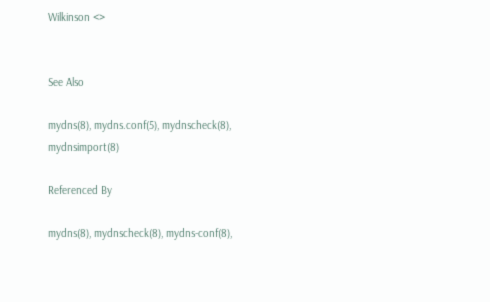Wilkinson <>


See Also

mydns(8), mydns.conf(5), mydnscheck(8), mydnsimport(8)

Referenced By

mydns(8), mydnscheck(8), mydns-conf(8),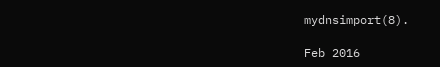mydnsimport(8).

Feb 2016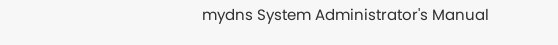mydns System Administrator's Manual